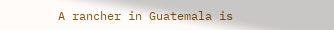A rancher in Guatemala is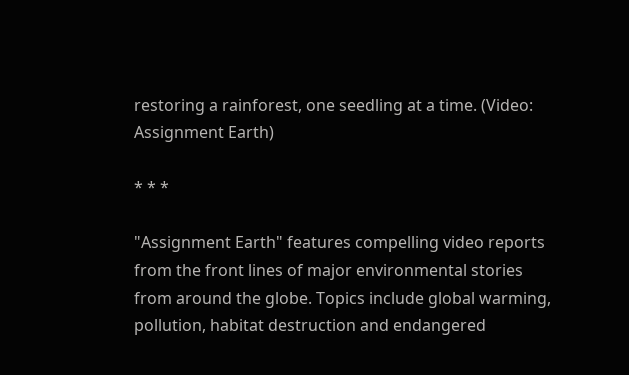restoring a rainforest, one seedling at a time. (Video: Assignment Earth)

* * *

"Assignment Earth" features compelling video reports from the front lines of major environmental stories from around the globe. Topics include global warming, pollution, habitat destruction and endangered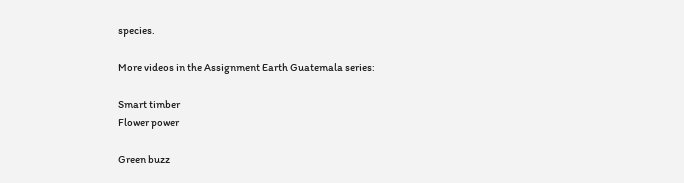species.

More videos in the Assignment Earth Guatemala series:

Smart timber
Flower power

Green buzz